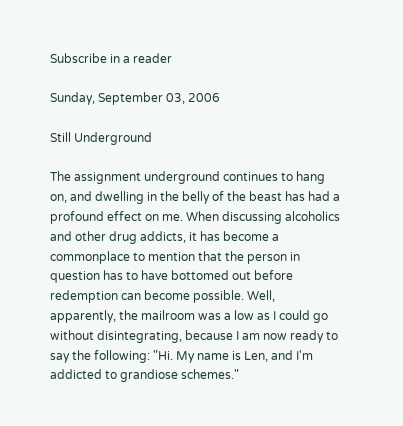Subscribe in a reader

Sunday, September 03, 2006

Still Underground

The assignment underground continues to hang on, and dwelling in the belly of the beast has had a profound effect on me. When discussing alcoholics and other drug addicts, it has become a commonplace to mention that the person in question has to have bottomed out before redemption can become possible. Well, apparently, the mailroom was a low as I could go without disintegrating, because I am now ready to say the following: "Hi. My name is Len, and I'm addicted to grandiose schemes."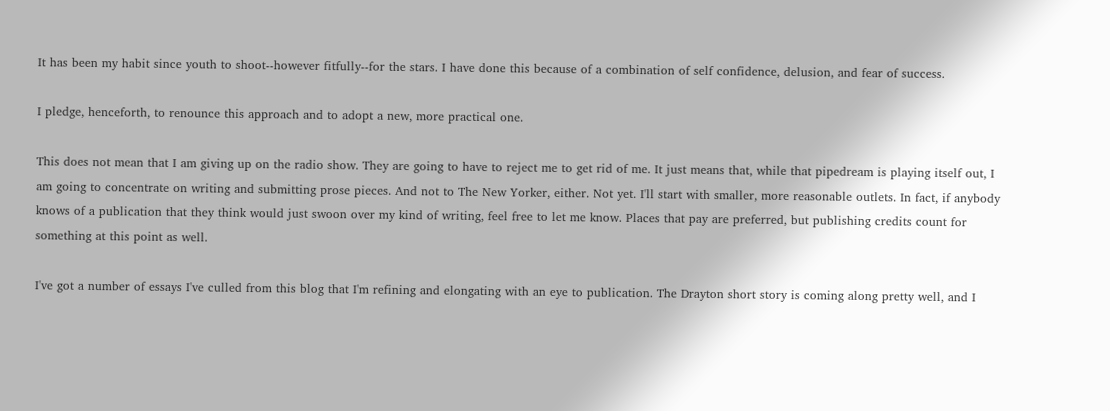It has been my habit since youth to shoot--however fitfully--for the stars. I have done this because of a combination of self confidence, delusion, and fear of success.

I pledge, henceforth, to renounce this approach and to adopt a new, more practical one.

This does not mean that I am giving up on the radio show. They are going to have to reject me to get rid of me. It just means that, while that pipedream is playing itself out, I am going to concentrate on writing and submitting prose pieces. And not to The New Yorker, either. Not yet. I'll start with smaller, more reasonable outlets. In fact, if anybody knows of a publication that they think would just swoon over my kind of writing, feel free to let me know. Places that pay are preferred, but publishing credits count for something at this point as well.

I've got a number of essays I've culled from this blog that I'm refining and elongating with an eye to publication. The Drayton short story is coming along pretty well, and I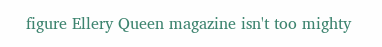figure Ellery Queen magazine isn't too mighty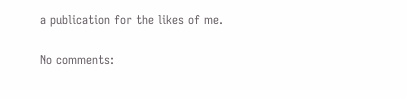a publication for the likes of me.

No comments: